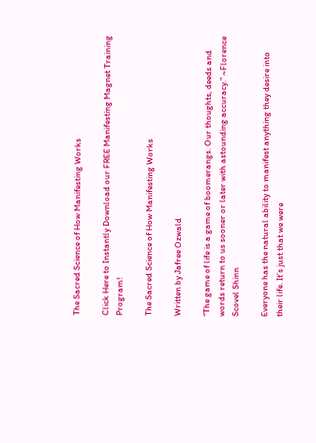The Sacred Science of How Manifesting Works

Click Here to Instantly Download our FREE Manifesting Magnet Training Program!

The Sacred Science of How Manifesting Works

Written by Jafree Ozwald

“The game of life is a game of boomerangs. Our thoughts, deeds and words return to us sooner or later with astounding accuracy.” ~Florence Scovel Shinn

Everyone has the natural ability to manifest anything they desire into their life. It’s just that we were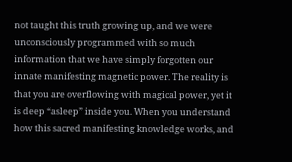not taught this truth growing up, and we were unconsciously programmed with so much information that we have simply forgotten our innate manifesting magnetic power. The reality is that you are overflowing with magical power, yet it is deep “asleep” inside you. When you understand how this sacred manifesting knowledge works, and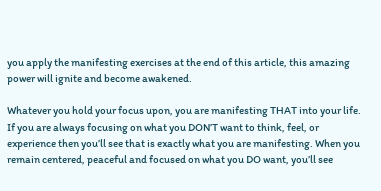you apply the manifesting exercises at the end of this article, this amazing power will ignite and become awakened.

Whatever you hold your focus upon, you are manifesting THAT into your life. If you are always focusing on what you DON’T want to think, feel, or experience then you’ll see that is exactly what you are manifesting. When you remain centered, peaceful and focused on what you DO want, you’ll see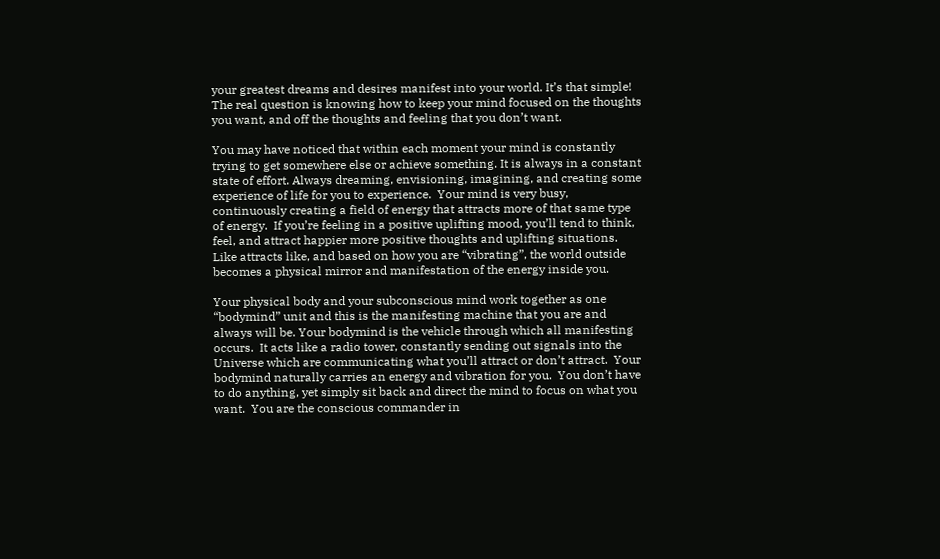your greatest dreams and desires manifest into your world. It’s that simple!  The real question is knowing how to keep your mind focused on the thoughts you want, and off the thoughts and feeling that you don’t want.

You may have noticed that within each moment your mind is constantly trying to get somewhere else or achieve something. It is always in a constant state of effort. Always dreaming, envisioning, imagining, and creating some experience of life for you to experience.  Your mind is very busy, continuously creating a field of energy that attracts more of that same type of energy.  If you’re feeling in a positive uplifting mood, you’ll tend to think, feel, and attract happier more positive thoughts and uplifting situations.  Like attracts like, and based on how you are “vibrating”, the world outside becomes a physical mirror and manifestation of the energy inside you.

Your physical body and your subconscious mind work together as one “bodymind” unit and this is the manifesting machine that you are and always will be. Your bodymind is the vehicle through which all manifesting occurs.  It acts like a radio tower, constantly sending out signals into the Universe which are communicating what you’ll attract or don’t attract.  Your bodymind naturally carries an energy and vibration for you.  You don’t have to do anything, yet simply sit back and direct the mind to focus on what you want.  You are the conscious commander in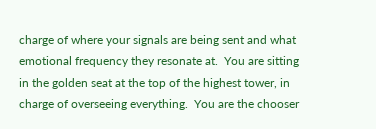charge of where your signals are being sent and what emotional frequency they resonate at.  You are sitting in the golden seat at the top of the highest tower, in charge of overseeing everything.  You are the chooser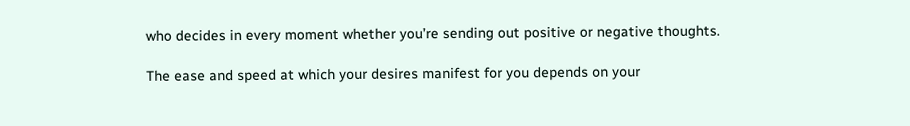who decides in every moment whether you’re sending out positive or negative thoughts.

The ease and speed at which your desires manifest for you depends on your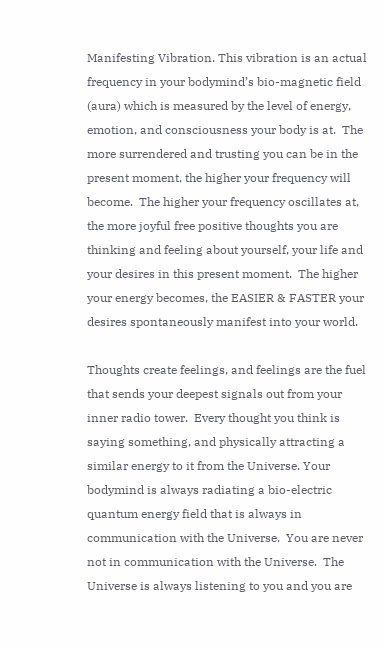Manifesting Vibration. This vibration is an actual frequency in your bodymind’s bio-magnetic field (aura) which is measured by the level of energy, emotion, and consciousness your body is at.  The more surrendered and trusting you can be in the present moment, the higher your frequency will become.  The higher your frequency oscillates at, the more joyful free positive thoughts you are thinking and feeling about yourself, your life and your desires in this present moment.  The higher your energy becomes, the EASIER & FASTER your desires spontaneously manifest into your world.

Thoughts create feelings, and feelings are the fuel that sends your deepest signals out from your inner radio tower.  Every thought you think is saying something, and physically attracting a similar energy to it from the Universe. Your bodymind is always radiating a bio-electric quantum energy field that is always in communication with the Universe.  You are never not in communication with the Universe.  The Universe is always listening to you and you are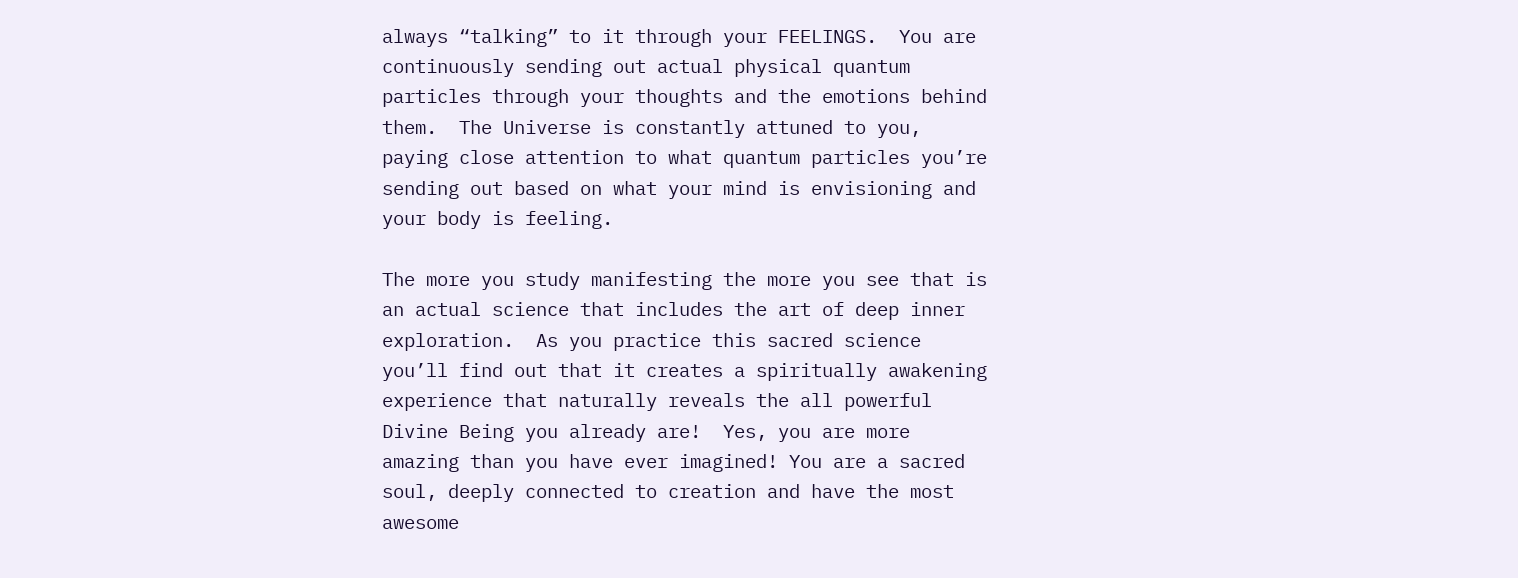always “talking” to it through your FEELINGS.  You are continuously sending out actual physical quantum particles through your thoughts and the emotions behind them.  The Universe is constantly attuned to you, paying close attention to what quantum particles you’re sending out based on what your mind is envisioning and your body is feeling.

The more you study manifesting the more you see that is an actual science that includes the art of deep inner exploration.  As you practice this sacred science you’ll find out that it creates a spiritually awakening experience that naturally reveals the all powerful Divine Being you already are!  Yes, you are more amazing than you have ever imagined! You are a sacred soul, deeply connected to creation and have the most awesome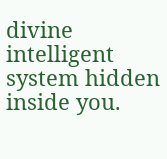divine intelligent system hidden inside you.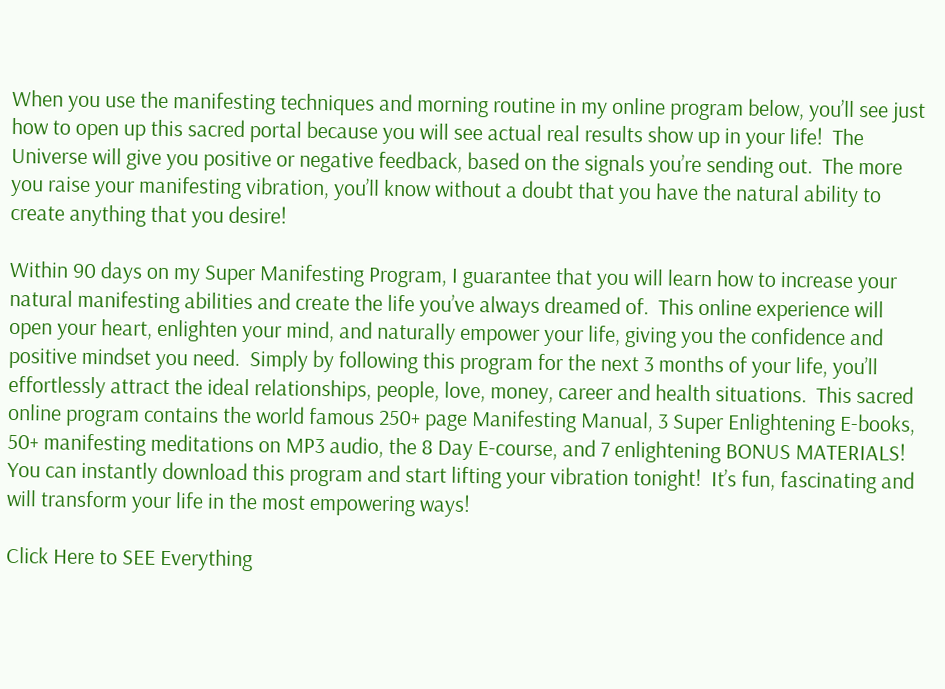When you use the manifesting techniques and morning routine in my online program below, you’ll see just how to open up this sacred portal because you will see actual real results show up in your life!  The Universe will give you positive or negative feedback, based on the signals you’re sending out.  The more you raise your manifesting vibration, you’ll know without a doubt that you have the natural ability to create anything that you desire!

Within 90 days on my Super Manifesting Program, I guarantee that you will learn how to increase your natural manifesting abilities and create the life you’ve always dreamed of.  This online experience will open your heart, enlighten your mind, and naturally empower your life, giving you the confidence and positive mindset you need.  Simply by following this program for the next 3 months of your life, you’ll effortlessly attract the ideal relationships, people, love, money, career and health situations.  This sacred online program contains the world famous 250+ page Manifesting Manual, 3 Super Enlightening E-books, 50+ manifesting meditations on MP3 audio, the 8 Day E-course, and 7 enlightening BONUS MATERIALS!   You can instantly download this program and start lifting your vibration tonight!  It’s fun, fascinating and will transform your life in the most empowering ways!

Click Here to SEE Everything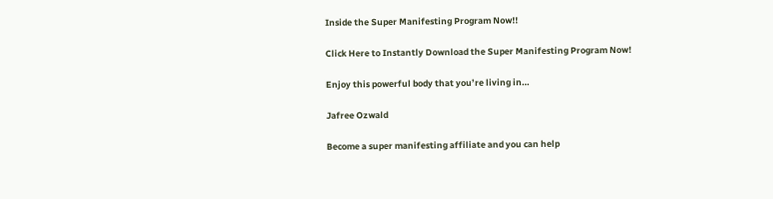Inside the Super Manifesting Program Now!!

Click Here to Instantly Download the Super Manifesting Program Now!

Enjoy this powerful body that you’re living in…

Jafree Ozwald

Become a super manifesting affiliate and you can help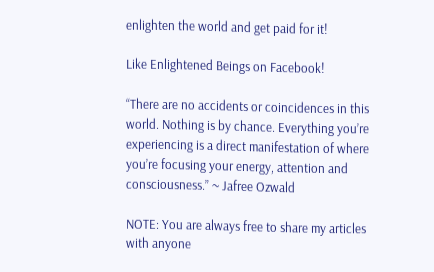enlighten the world and get paid for it!

Like Enlightened Beings on Facebook!

“There are no accidents or coincidences in this world. Nothing is by chance. Everything you’re experiencing is a direct manifestation of where you’re focusing your energy, attention and consciousness.” ~ Jafree Ozwald

NOTE: You are always free to share my articles with anyone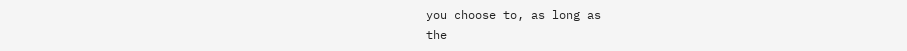you choose to, as long as
the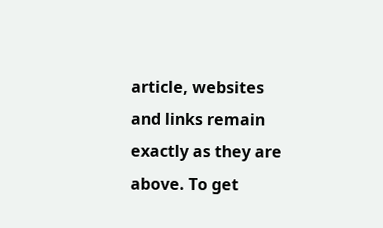article, websites and links remain exactly as they are above. To get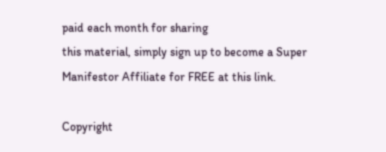paid each month for sharing
this material, simply sign up to become a Super Manifestor Affiliate for FREE at this link.

Copyright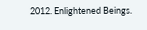2012. Enlightened Beings.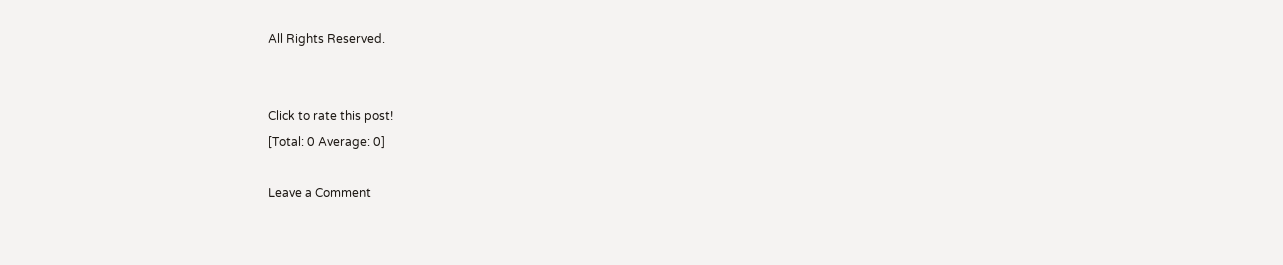All Rights Reserved.


Click to rate this post!
[Total: 0 Average: 0]

Leave a Comment